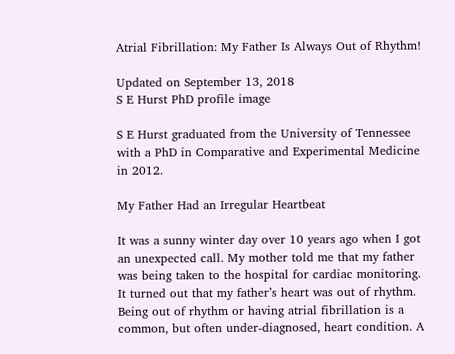Atrial Fibrillation: My Father Is Always Out of Rhythm!

Updated on September 13, 2018
S E Hurst PhD profile image

S E Hurst graduated from the University of Tennessee with a PhD in Comparative and Experimental Medicine in 2012.

My Father Had an Irregular Heartbeat

It was a sunny winter day over 10 years ago when I got an unexpected call. My mother told me that my father was being taken to the hospital for cardiac monitoring. It turned out that my father’s heart was out of rhythm. Being out of rhythm or having atrial fibrillation is a common, but often under-diagnosed, heart condition. A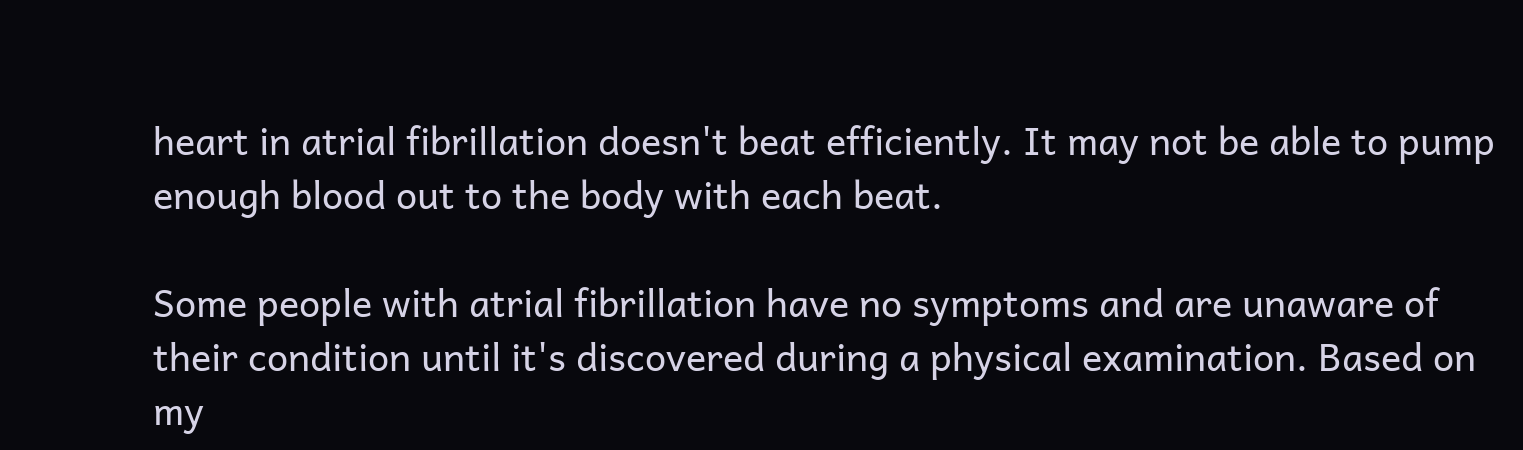heart in atrial fibrillation doesn't beat efficiently. It may not be able to pump enough blood out to the body with each beat.

Some people with atrial fibrillation have no symptoms and are unaware of their condition until it's discovered during a physical examination. Based on my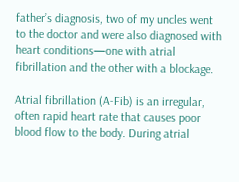father’s diagnosis, two of my uncles went to the doctor and were also diagnosed with heart conditions—one with atrial fibrillation and the other with a blockage.

Atrial fibrillation (A-Fib) is an irregular, often rapid heart rate that causes poor blood flow to the body. During atrial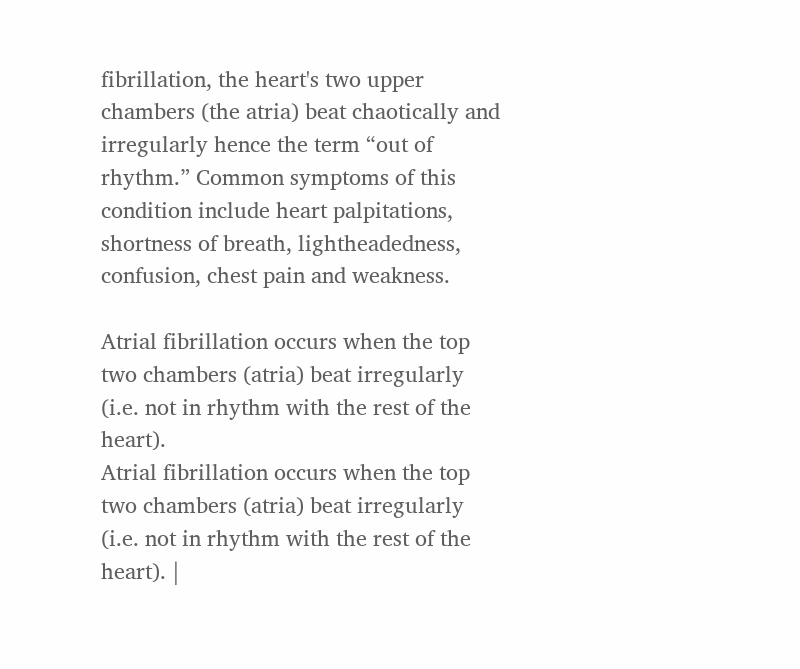fibrillation, the heart's two upper chambers (the atria) beat chaotically and irregularly hence the term “out of rhythm.” Common symptoms of this condition include heart palpitations, shortness of breath, lightheadedness, confusion, chest pain and weakness.

Atrial fibrillation occurs when the top two chambers (atria) beat irregularly (i.e. not in rhythm with the rest of the heart).
Atrial fibrillation occurs when the top two chambers (atria) beat irregularly (i.e. not in rhythm with the rest of the heart). |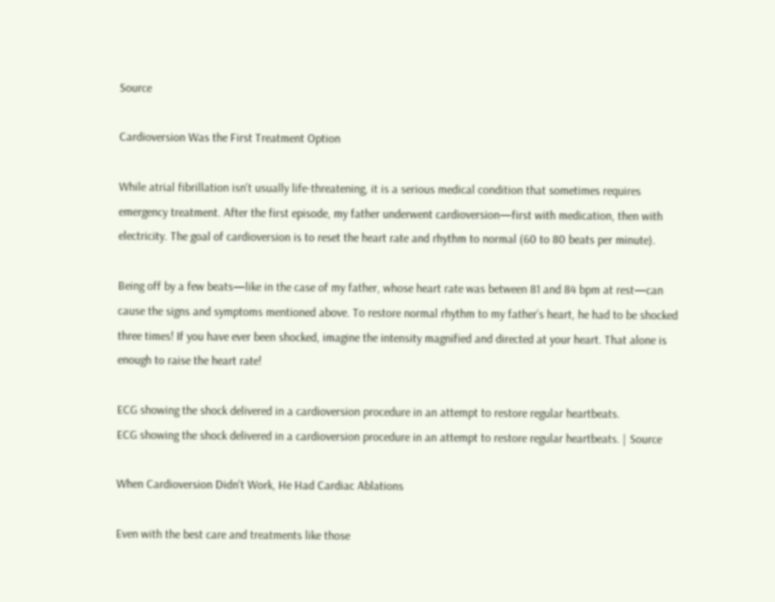Source

Cardioversion Was the First Treatment Option

While atrial fibrillation isn't usually life-threatening, it is a serious medical condition that sometimes requires emergency treatment. After the first episode, my father underwent cardioversion—first with medication, then with electricity. The goal of cardioversion is to reset the heart rate and rhythm to normal (60 to 80 beats per minute).

Being off by a few beats—like in the case of my father, whose heart rate was between 81 and 84 bpm at rest—can cause the signs and symptoms mentioned above. To restore normal rhythm to my father’s heart, he had to be shocked three times! If you have ever been shocked, imagine the intensity magnified and directed at your heart. That alone is enough to raise the heart rate!

ECG showing the shock delivered in a cardioversion procedure in an attempt to restore regular heartbeats.
ECG showing the shock delivered in a cardioversion procedure in an attempt to restore regular heartbeats. | Source

When Cardioversion Didn't Work, He Had Cardiac Ablations

Even with the best care and treatments like those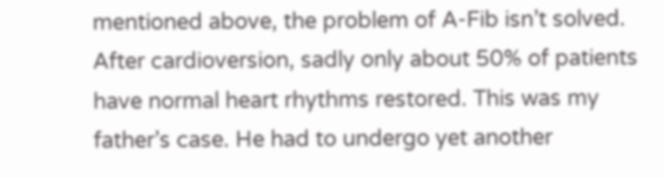mentioned above, the problem of A-Fib isn’t solved. After cardioversion, sadly only about 50% of patients have normal heart rhythms restored. This was my father’s case. He had to undergo yet another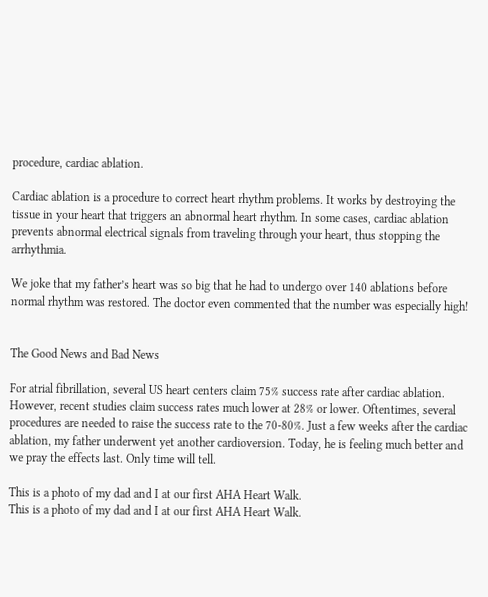procedure, cardiac ablation.

Cardiac ablation is a procedure to correct heart rhythm problems. It works by destroying the tissue in your heart that triggers an abnormal heart rhythm. In some cases, cardiac ablation prevents abnormal electrical signals from traveling through your heart, thus stopping the arrhythmia.

We joke that my father’s heart was so big that he had to undergo over 140 ablations before normal rhythm was restored. The doctor even commented that the number was especially high!


The Good News and Bad News

For atrial fibrillation, several US heart centers claim 75% success rate after cardiac ablation. However, recent studies claim success rates much lower at 28% or lower. Oftentimes, several procedures are needed to raise the success rate to the 70-80%. Just a few weeks after the cardiac ablation, my father underwent yet another cardioversion. Today, he is feeling much better and we pray the effects last. Only time will tell.

This is a photo of my dad and I at our first AHA Heart Walk.
This is a photo of my dad and I at our first AHA Heart Walk.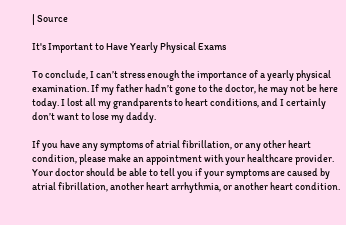| Source

It's Important to Have Yearly Physical Exams

To conclude, I can’t stress enough the importance of a yearly physical examination. If my father hadn’t gone to the doctor, he may not be here today. I lost all my grandparents to heart conditions, and I certainly don’t want to lose my daddy.

If you have any symptoms of atrial fibrillation, or any other heart condition, please make an appointment with your healthcare provider. Your doctor should be able to tell you if your symptoms are caused by atrial fibrillation, another heart arrhythmia, or another heart condition.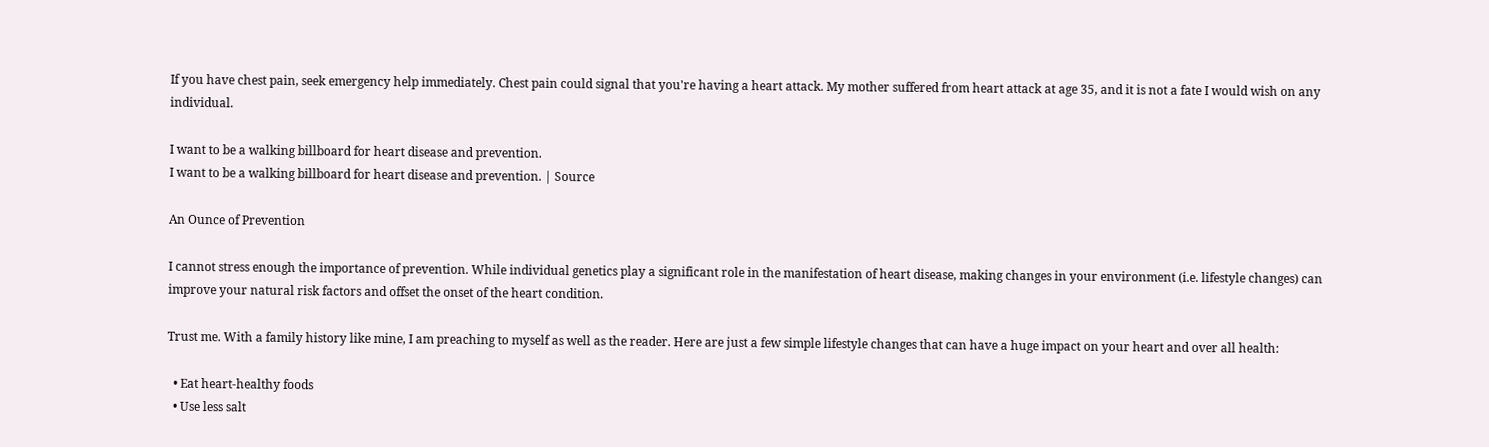If you have chest pain, seek emergency help immediately. Chest pain could signal that you're having a heart attack. My mother suffered from heart attack at age 35, and it is not a fate I would wish on any individual.

I want to be a walking billboard for heart disease and prevention.
I want to be a walking billboard for heart disease and prevention. | Source

An Ounce of Prevention

I cannot stress enough the importance of prevention. While individual genetics play a significant role in the manifestation of heart disease, making changes in your environment (i.e. lifestyle changes) can improve your natural risk factors and offset the onset of the heart condition.

Trust me. With a family history like mine, I am preaching to myself as well as the reader. Here are just a few simple lifestyle changes that can have a huge impact on your heart and over all health:

  • Eat heart-healthy foods
  • Use less salt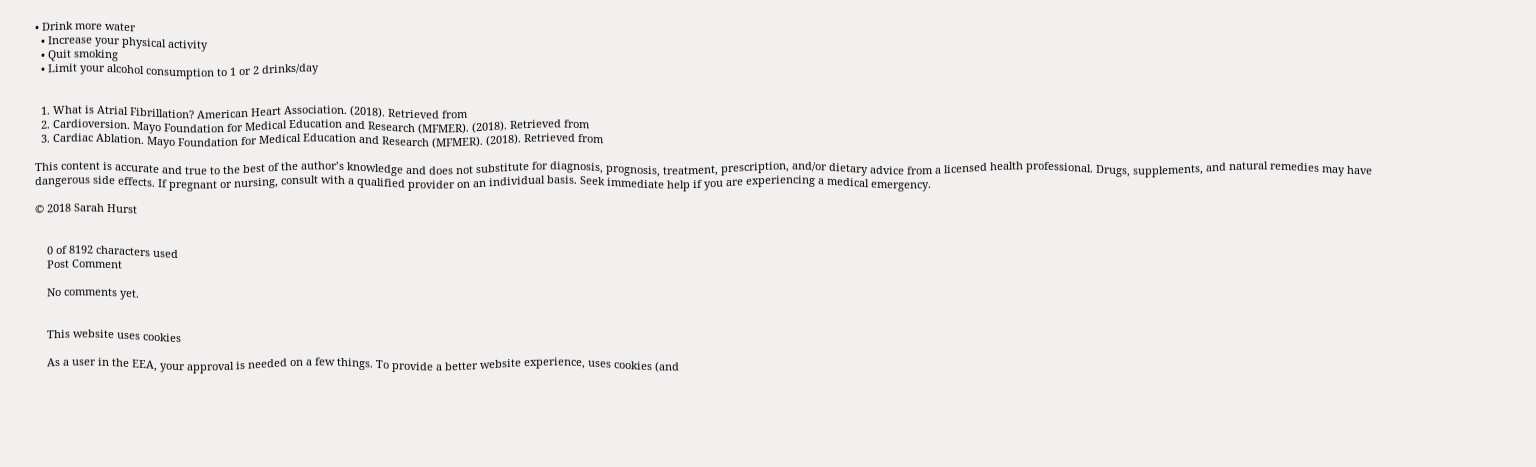• Drink more water
  • Increase your physical activity
  • Quit smoking
  • Limit your alcohol consumption to 1 or 2 drinks/day


  1. What is Atrial Fibrillation? American Heart Association. (2018). Retrieved from
  2. Cardioversion. Mayo Foundation for Medical Education and Research (MFMER). (2018). Retrieved from
  3. Cardiac Ablation. Mayo Foundation for Medical Education and Research (MFMER). (2018). Retrieved from

This content is accurate and true to the best of the author’s knowledge and does not substitute for diagnosis, prognosis, treatment, prescription, and/or dietary advice from a licensed health professional. Drugs, supplements, and natural remedies may have dangerous side effects. If pregnant or nursing, consult with a qualified provider on an individual basis. Seek immediate help if you are experiencing a medical emergency.

© 2018 Sarah Hurst


    0 of 8192 characters used
    Post Comment

    No comments yet.


    This website uses cookies

    As a user in the EEA, your approval is needed on a few things. To provide a better website experience, uses cookies (and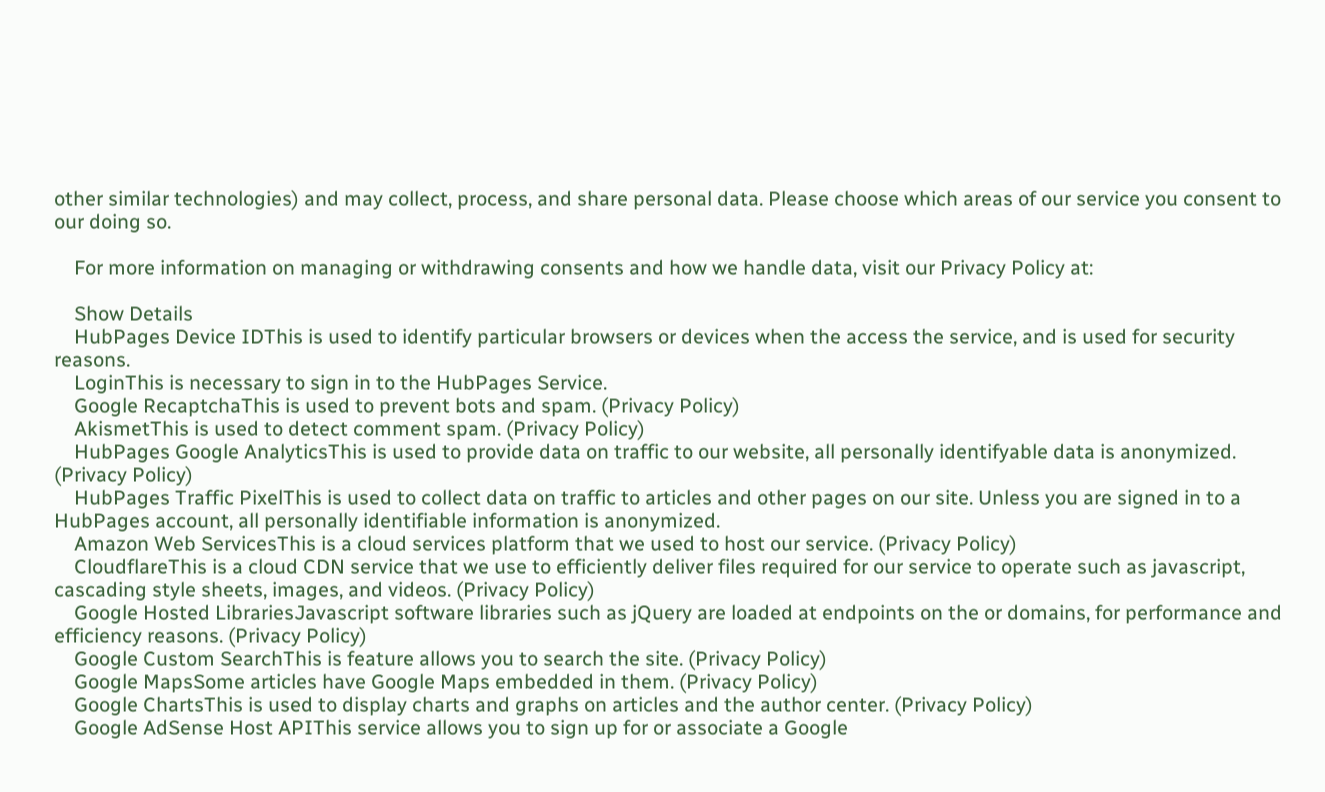other similar technologies) and may collect, process, and share personal data. Please choose which areas of our service you consent to our doing so.

    For more information on managing or withdrawing consents and how we handle data, visit our Privacy Policy at:

    Show Details
    HubPages Device IDThis is used to identify particular browsers or devices when the access the service, and is used for security reasons.
    LoginThis is necessary to sign in to the HubPages Service.
    Google RecaptchaThis is used to prevent bots and spam. (Privacy Policy)
    AkismetThis is used to detect comment spam. (Privacy Policy)
    HubPages Google AnalyticsThis is used to provide data on traffic to our website, all personally identifyable data is anonymized. (Privacy Policy)
    HubPages Traffic PixelThis is used to collect data on traffic to articles and other pages on our site. Unless you are signed in to a HubPages account, all personally identifiable information is anonymized.
    Amazon Web ServicesThis is a cloud services platform that we used to host our service. (Privacy Policy)
    CloudflareThis is a cloud CDN service that we use to efficiently deliver files required for our service to operate such as javascript, cascading style sheets, images, and videos. (Privacy Policy)
    Google Hosted LibrariesJavascript software libraries such as jQuery are loaded at endpoints on the or domains, for performance and efficiency reasons. (Privacy Policy)
    Google Custom SearchThis is feature allows you to search the site. (Privacy Policy)
    Google MapsSome articles have Google Maps embedded in them. (Privacy Policy)
    Google ChartsThis is used to display charts and graphs on articles and the author center. (Privacy Policy)
    Google AdSense Host APIThis service allows you to sign up for or associate a Google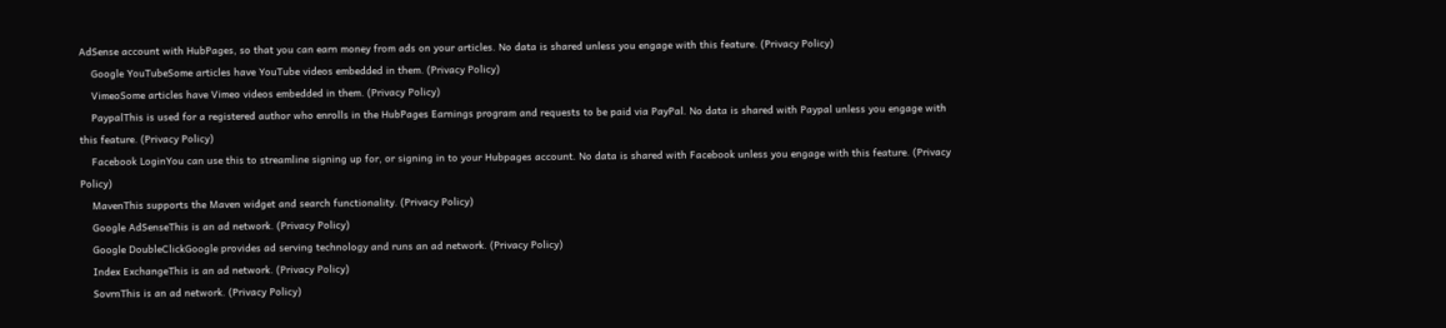AdSense account with HubPages, so that you can earn money from ads on your articles. No data is shared unless you engage with this feature. (Privacy Policy)
    Google YouTubeSome articles have YouTube videos embedded in them. (Privacy Policy)
    VimeoSome articles have Vimeo videos embedded in them. (Privacy Policy)
    PaypalThis is used for a registered author who enrolls in the HubPages Earnings program and requests to be paid via PayPal. No data is shared with Paypal unless you engage with this feature. (Privacy Policy)
    Facebook LoginYou can use this to streamline signing up for, or signing in to your Hubpages account. No data is shared with Facebook unless you engage with this feature. (Privacy Policy)
    MavenThis supports the Maven widget and search functionality. (Privacy Policy)
    Google AdSenseThis is an ad network. (Privacy Policy)
    Google DoubleClickGoogle provides ad serving technology and runs an ad network. (Privacy Policy)
    Index ExchangeThis is an ad network. (Privacy Policy)
    SovrnThis is an ad network. (Privacy Policy)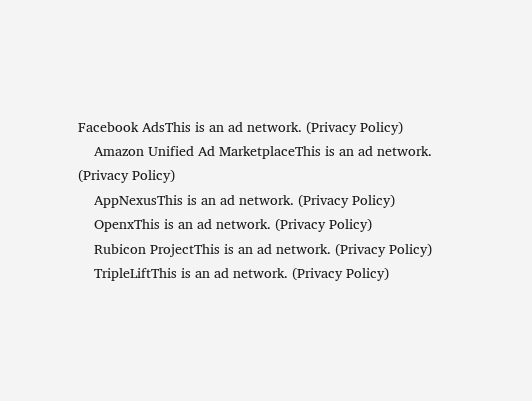Facebook AdsThis is an ad network. (Privacy Policy)
    Amazon Unified Ad MarketplaceThis is an ad network. (Privacy Policy)
    AppNexusThis is an ad network. (Privacy Policy)
    OpenxThis is an ad network. (Privacy Policy)
    Rubicon ProjectThis is an ad network. (Privacy Policy)
    TripleLiftThis is an ad network. (Privacy Policy)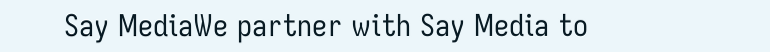Say MediaWe partner with Say Media to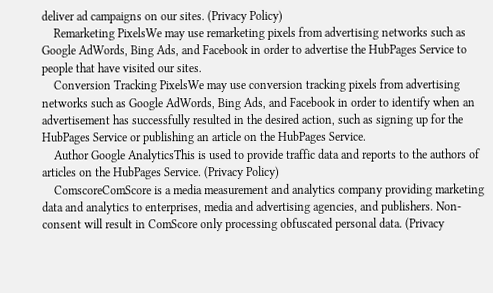deliver ad campaigns on our sites. (Privacy Policy)
    Remarketing PixelsWe may use remarketing pixels from advertising networks such as Google AdWords, Bing Ads, and Facebook in order to advertise the HubPages Service to people that have visited our sites.
    Conversion Tracking PixelsWe may use conversion tracking pixels from advertising networks such as Google AdWords, Bing Ads, and Facebook in order to identify when an advertisement has successfully resulted in the desired action, such as signing up for the HubPages Service or publishing an article on the HubPages Service.
    Author Google AnalyticsThis is used to provide traffic data and reports to the authors of articles on the HubPages Service. (Privacy Policy)
    ComscoreComScore is a media measurement and analytics company providing marketing data and analytics to enterprises, media and advertising agencies, and publishers. Non-consent will result in ComScore only processing obfuscated personal data. (Privacy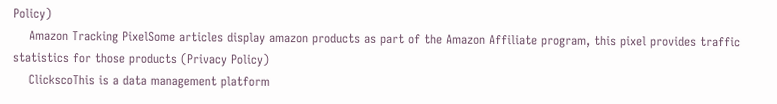Policy)
    Amazon Tracking PixelSome articles display amazon products as part of the Amazon Affiliate program, this pixel provides traffic statistics for those products (Privacy Policy)
    ClickscoThis is a data management platform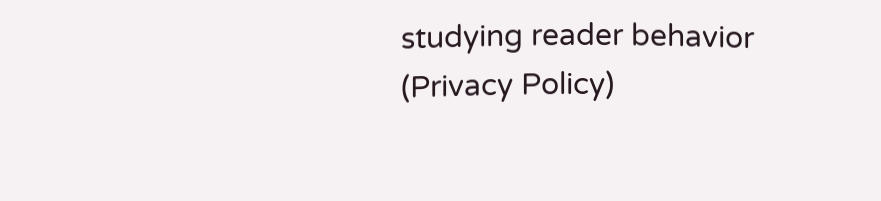studying reader behavior (Privacy Policy)